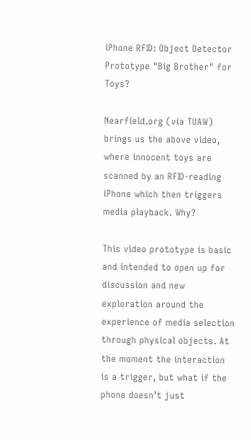iPhone RFID: Object Detector Prototype "Big Brother" for Toys?

Nearfield.org (via TUAW) brings us the above video, where innocent toys are scanned by an RFID-reading iPhone which then triggers media playback. Why?

This video prototype is basic and intended to open up for discussion and new exploration around the experience of media selection through physical objects. At the moment the interaction is a trigger, but what if the phone doesn’t just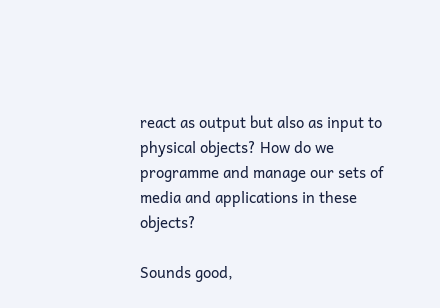react as output but also as input to physical objects? How do we programme and manage our sets of media and applications in these objects?

Sounds good,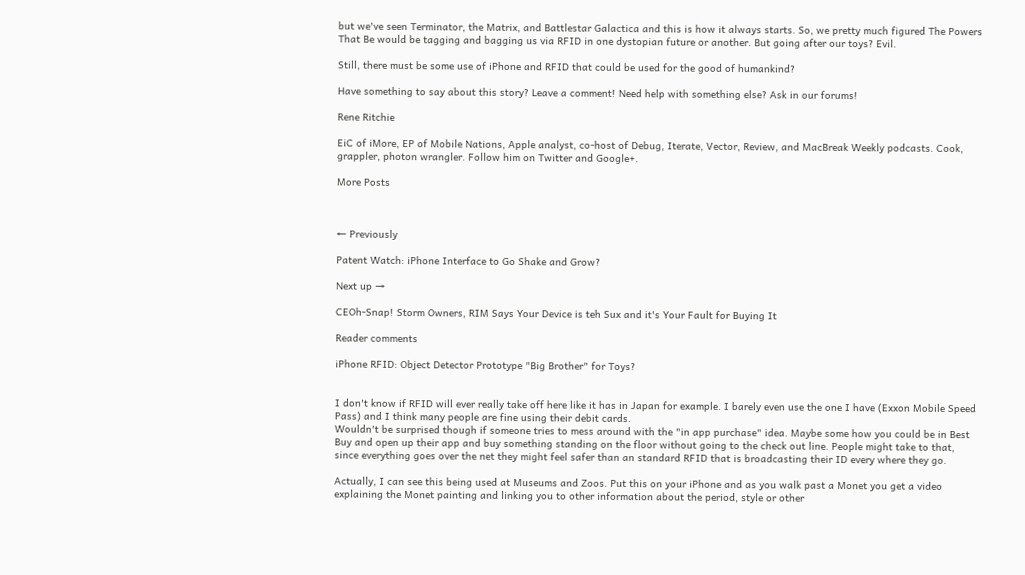but we've seen Terminator, the Matrix, and Battlestar Galactica and this is how it always starts. So, we pretty much figured The Powers That Be would be tagging and bagging us via RFID in one dystopian future or another. But going after our toys? Evil.

Still, there must be some use of iPhone and RFID that could be used for the good of humankind?

Have something to say about this story? Leave a comment! Need help with something else? Ask in our forums!

Rene Ritchie

EiC of iMore, EP of Mobile Nations, Apple analyst, co-host of Debug, Iterate, Vector, Review, and MacBreak Weekly podcasts. Cook, grappler, photon wrangler. Follow him on Twitter and Google+.

More Posts



← Previously

Patent Watch: iPhone Interface to Go Shake and Grow?

Next up →

CEOh-Snap! Storm Owners, RIM Says Your Device is teh Sux and it's Your Fault for Buying It

Reader comments

iPhone RFID: Object Detector Prototype "Big Brother" for Toys?


I don't know if RFID will ever really take off here like it has in Japan for example. I barely even use the one I have (Exxon Mobile Speed Pass) and I think many people are fine using their debit cards.
Wouldn't be surprised though if someone tries to mess around with the "in app purchase" idea. Maybe some how you could be in Best Buy and open up their app and buy something standing on the floor without going to the check out line. People might take to that, since everything goes over the net they might feel safer than an standard RFID that is broadcasting their ID every where they go.

Actually, I can see this being used at Museums and Zoos. Put this on your iPhone and as you walk past a Monet you get a video explaining the Monet painting and linking you to other information about the period, style or other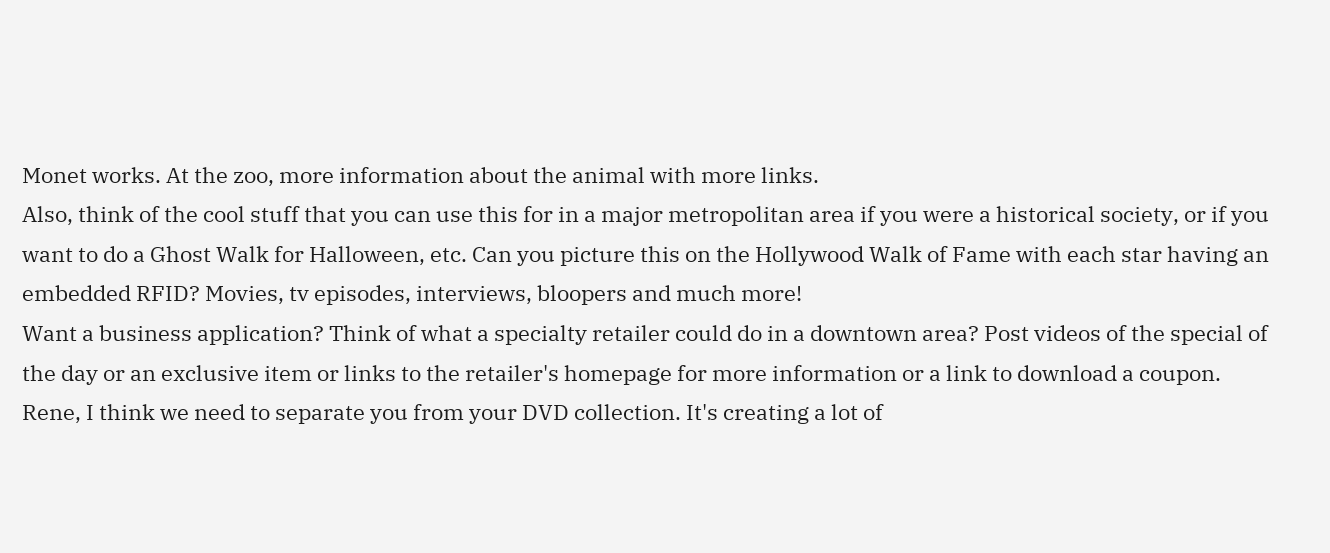Monet works. At the zoo, more information about the animal with more links.
Also, think of the cool stuff that you can use this for in a major metropolitan area if you were a historical society, or if you want to do a Ghost Walk for Halloween, etc. Can you picture this on the Hollywood Walk of Fame with each star having an embedded RFID? Movies, tv episodes, interviews, bloopers and much more!
Want a business application? Think of what a specialty retailer could do in a downtown area? Post videos of the special of the day or an exclusive item or links to the retailer's homepage for more information or a link to download a coupon.
Rene, I think we need to separate you from your DVD collection. It's creating a lot of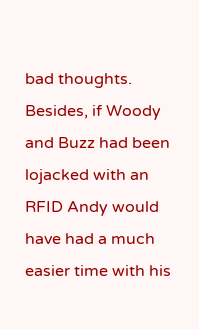bad thoughts. Besides, if Woody and Buzz had been lojacked with an RFID Andy would have had a much easier time with his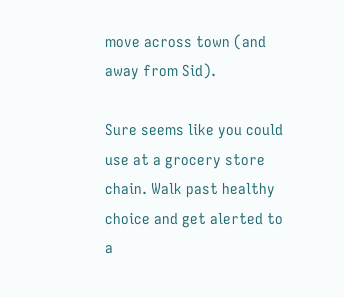move across town (and away from Sid).

Sure seems like you could use at a grocery store chain. Walk past healthy choice and get alerted to a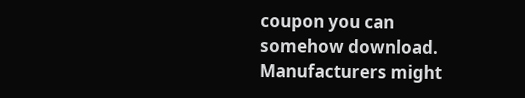coupon you can somehow download. Manufacturers might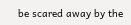be scared away by the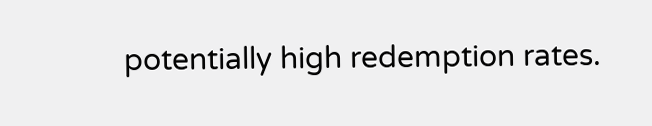potentially high redemption rates.